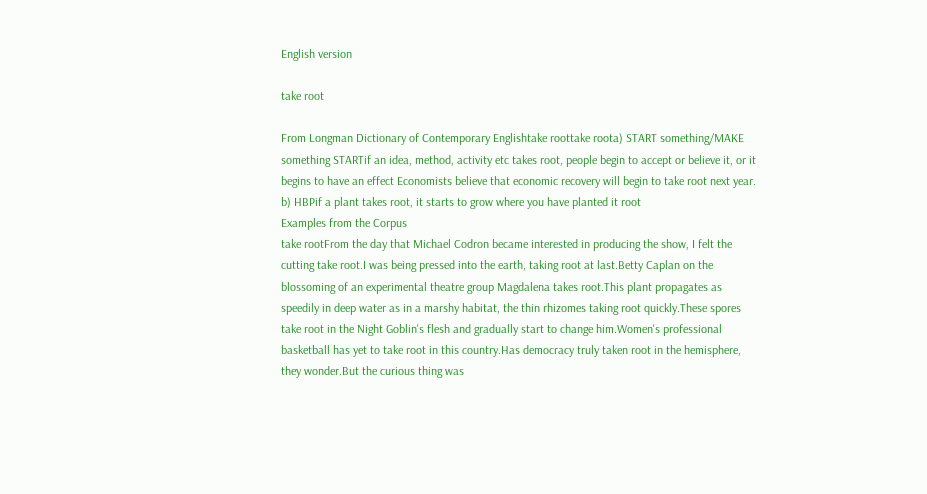English version

take root

From Longman Dictionary of Contemporary Englishtake roottake roota) START something/MAKE something STARTif an idea, method, activity etc takes root, people begin to accept or believe it, or it begins to have an effect Economists believe that economic recovery will begin to take root next year. b) HBPif a plant takes root, it starts to grow where you have planted it root
Examples from the Corpus
take rootFrom the day that Michael Codron became interested in producing the show, I felt the cutting take root.I was being pressed into the earth, taking root at last.Betty Caplan on the blossoming of an experimental theatre group Magdalena takes root.This plant propagates as speedily in deep water as in a marshy habitat, the thin rhizomes taking root quickly.These spores take root in the Night Goblin's flesh and gradually start to change him.Women's professional basketball has yet to take root in this country.Has democracy truly taken root in the hemisphere, they wonder.But the curious thing was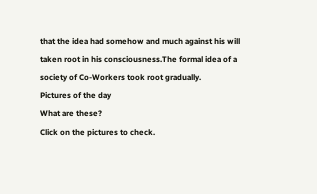that the idea had somehow and much against his will taken root in his consciousness.The formal idea of a society of Co-Workers took root gradually.
Pictures of the day
What are these?
Click on the pictures to check.